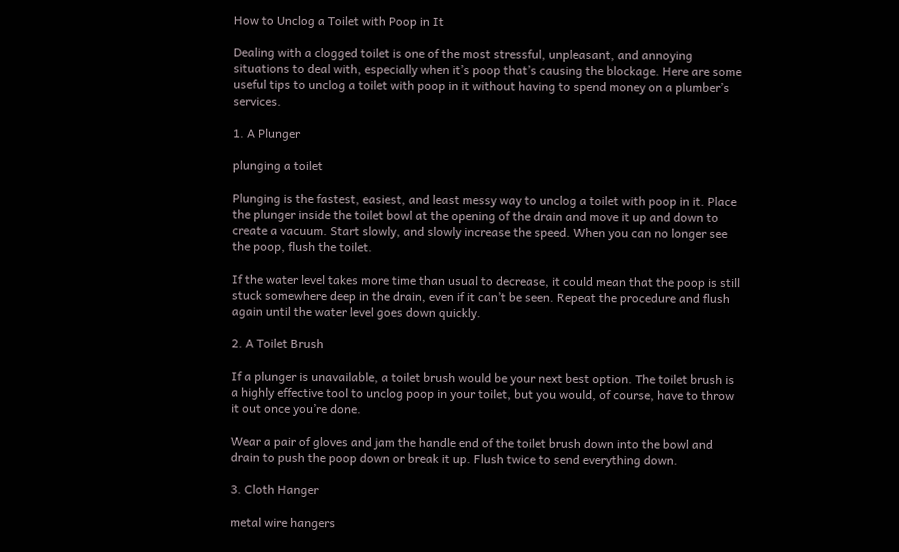How to Unclog a Toilet with Poop in It

Dealing with a clogged toilet is one of the most stressful, unpleasant, and annoying situations to deal with, especially when it’s poop that’s causing the blockage. Here are some useful tips to unclog a toilet with poop in it without having to spend money on a plumber’s services.

1. A Plunger

plunging a toilet

Plunging is the fastest, easiest, and least messy way to unclog a toilet with poop in it. Place the plunger inside the toilet bowl at the opening of the drain and move it up and down to create a vacuum. Start slowly, and slowly increase the speed. When you can no longer see the poop, flush the toilet.

If the water level takes more time than usual to decrease, it could mean that the poop is still stuck somewhere deep in the drain, even if it can’t be seen. Repeat the procedure and flush again until the water level goes down quickly.

2. A Toilet Brush

If a plunger is unavailable, a toilet brush would be your next best option. The toilet brush is a highly effective tool to unclog poop in your toilet, but you would, of course, have to throw it out once you’re done.

Wear a pair of gloves and jam the handle end of the toilet brush down into the bowl and drain to push the poop down or break it up. Flush twice to send everything down.

3. Cloth Hanger

metal wire hangers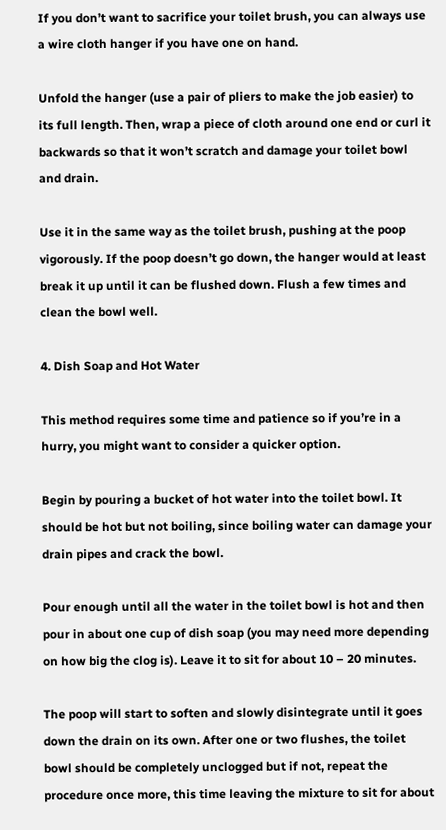If you don’t want to sacrifice your toilet brush, you can always use a wire cloth hanger if you have one on hand.

Unfold the hanger (use a pair of pliers to make the job easier) to its full length. Then, wrap a piece of cloth around one end or curl it backwards so that it won’t scratch and damage your toilet bowl and drain.

Use it in the same way as the toilet brush, pushing at the poop vigorously. If the poop doesn’t go down, the hanger would at least break it up until it can be flushed down. Flush a few times and clean the bowl well.

4. Dish Soap and Hot Water

This method requires some time and patience so if you’re in a hurry, you might want to consider a quicker option.

Begin by pouring a bucket of hot water into the toilet bowl. It should be hot but not boiling, since boiling water can damage your drain pipes and crack the bowl.

Pour enough until all the water in the toilet bowl is hot and then pour in about one cup of dish soap (you may need more depending on how big the clog is). Leave it to sit for about 10 – 20 minutes.

The poop will start to soften and slowly disintegrate until it goes down the drain on its own. After one or two flushes, the toilet bowl should be completely unclogged but if not, repeat the procedure once more, this time leaving the mixture to sit for about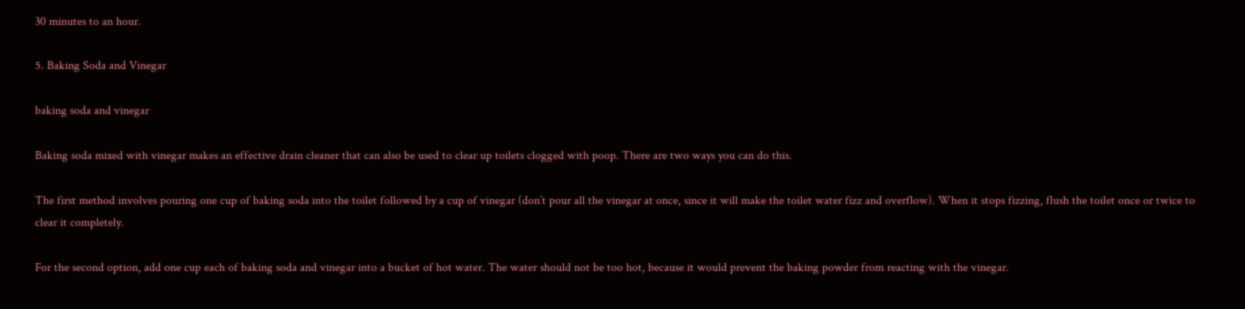30 minutes to an hour.

5. Baking Soda and Vinegar

baking soda and vinegar

Baking soda mixed with vinegar makes an effective drain cleaner that can also be used to clear up toilets clogged with poop. There are two ways you can do this.

The first method involves pouring one cup of baking soda into the toilet followed by a cup of vinegar (don’t pour all the vinegar at once, since it will make the toilet water fizz and overflow). When it stops fizzing, flush the toilet once or twice to clear it completely.

For the second option, add one cup each of baking soda and vinegar into a bucket of hot water. The water should not be too hot, because it would prevent the baking powder from reacting with the vinegar.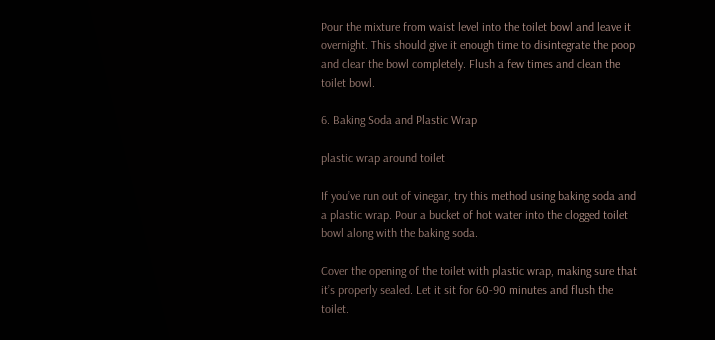Pour the mixture from waist level into the toilet bowl and leave it overnight. This should give it enough time to disintegrate the poop and clear the bowl completely. Flush a few times and clean the toilet bowl.

6. Baking Soda and Plastic Wrap

plastic wrap around toilet

If you’ve run out of vinegar, try this method using baking soda and a plastic wrap. Pour a bucket of hot water into the clogged toilet bowl along with the baking soda.

Cover the opening of the toilet with plastic wrap, making sure that it’s properly sealed. Let it sit for 60-90 minutes and flush the toilet.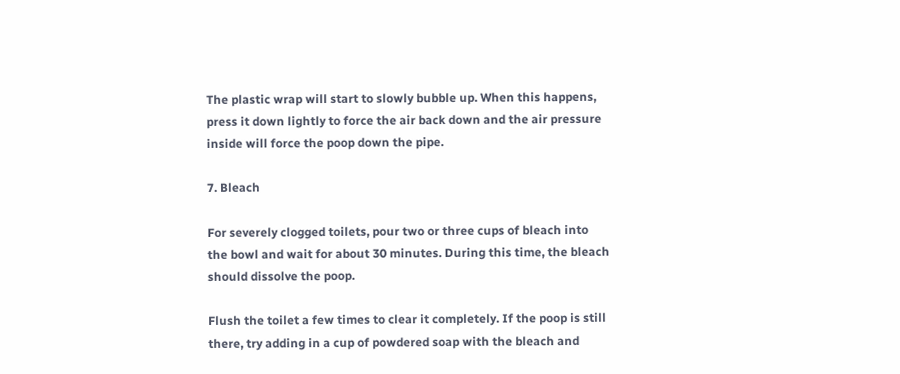The plastic wrap will start to slowly bubble up. When this happens, press it down lightly to force the air back down and the air pressure inside will force the poop down the pipe.

7. Bleach

For severely clogged toilets, pour two or three cups of bleach into the bowl and wait for about 30 minutes. During this time, the bleach should dissolve the poop.

Flush the toilet a few times to clear it completely. If the poop is still there, try adding in a cup of powdered soap with the bleach and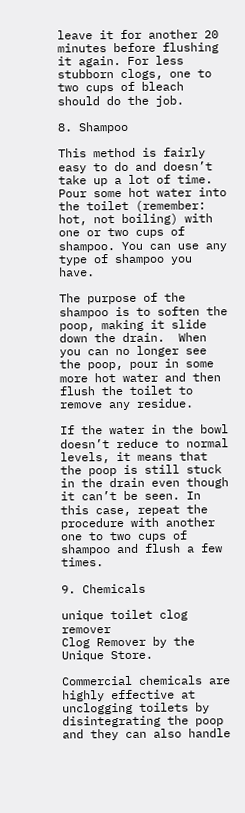leave it for another 20 minutes before flushing it again. For less stubborn clogs, one to two cups of bleach should do the job.

8. Shampoo

This method is fairly easy to do and doesn’t take up a lot of time. Pour some hot water into the toilet (remember: hot, not boiling) with one or two cups of shampoo. You can use any type of shampoo you have.

The purpose of the shampoo is to soften the poop, making it slide down the drain.  When you can no longer see the poop, pour in some more hot water and then flush the toilet to remove any residue.

If the water in the bowl doesn’t reduce to normal levels, it means that the poop is still stuck in the drain even though it can’t be seen. In this case, repeat the procedure with another one to two cups of shampoo and flush a few times.

9. Chemicals

unique toilet clog remover
Clog Remover by the Unique Store.

Commercial chemicals are highly effective at unclogging toilets by disintegrating the poop and they can also handle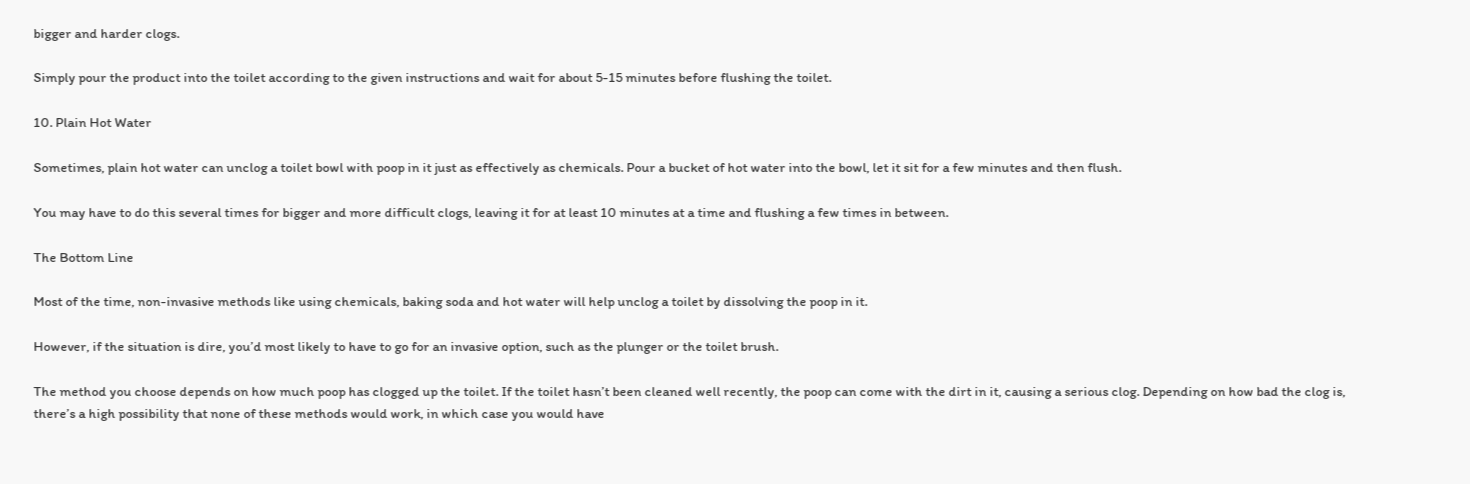bigger and harder clogs.

Simply pour the product into the toilet according to the given instructions and wait for about 5-15 minutes before flushing the toilet.

10. Plain Hot Water

Sometimes, plain hot water can unclog a toilet bowl with poop in it just as effectively as chemicals. Pour a bucket of hot water into the bowl, let it sit for a few minutes and then flush.

You may have to do this several times for bigger and more difficult clogs, leaving it for at least 10 minutes at a time and flushing a few times in between.

The Bottom Line

Most of the time, non-invasive methods like using chemicals, baking soda and hot water will help unclog a toilet by dissolving the poop in it.

However, if the situation is dire, you’d most likely to have to go for an invasive option, such as the plunger or the toilet brush.

The method you choose depends on how much poop has clogged up the toilet. If the toilet hasn’t been cleaned well recently, the poop can come with the dirt in it, causing a serious clog. Depending on how bad the clog is, there’s a high possibility that none of these methods would work, in which case you would have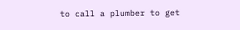to call a plumber to get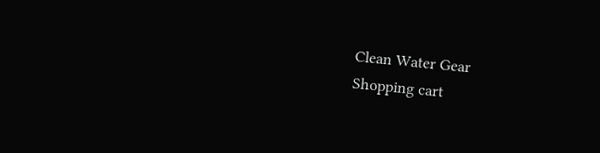Clean Water Gear
Shopping cart